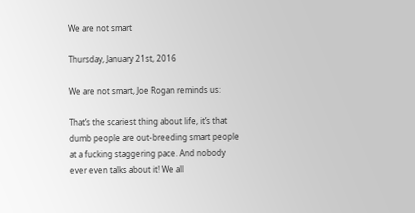We are not smart

Thursday, January 21st, 2016

We are not smart, Joe Rogan reminds us:

That’s the scariest thing about life, it’s that dumb people are out-breeding smart people at a fucking staggering pace. And nobody ever even talks about it! We all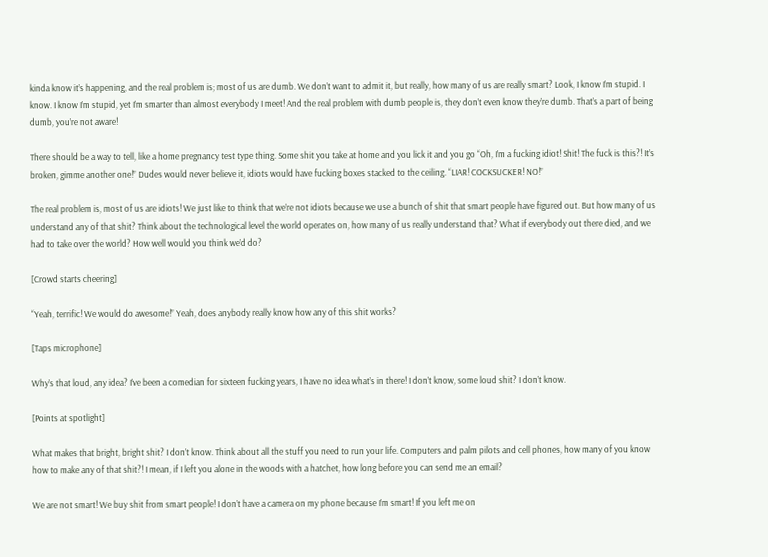kinda know it’s happening, and the real problem is; most of us are dumb. We don’t want to admit it, but really, how many of us are really smart? Look, I know I’m stupid. I know. I know I’m stupid, yet I’m smarter than almost everybody I meet! And the real problem with dumb people is, they don’t even know they’re dumb. That’s a part of being dumb, you’re not aware!

There should be a way to tell, like a home pregnancy test type thing. Some shit you take at home and you lick it and you go “Oh, I’m a fucking idiot! Shit! The fuck is this?! It’s broken, gimme another one!” Dudes would never believe it, idiots would have fucking boxes stacked to the ceiling. “LIAR! COCKSUCKER! NO!”

The real problem is, most of us are idiots! We just like to think that we’re not idiots because we use a bunch of shit that smart people have figured out. But how many of us understand any of that shit? Think about the technological level the world operates on, how many of us really understand that? What if everybody out there died, and we had to take over the world? How well would you think we’d do?

[Crowd starts cheering]

“Yeah, terrific! We would do awesome!” Yeah, does anybody really know how any of this shit works?

[Taps microphone]

Why’s that loud, any idea? I’ve been a comedian for sixteen fucking years, I have no idea what’s in there! I don’t know, some loud shit? I don’t know.

[Points at spotlight]

What makes that bright, bright shit? I don’t know. Think about all the stuff you need to run your life. Computers and palm pilots and cell phones, how many of you know how to make any of that shit?! I mean, if I left you alone in the woods with a hatchet, how long before you can send me an email?

We are not smart! We buy shit from smart people! I don’t have a camera on my phone because I’m smart! If you left me on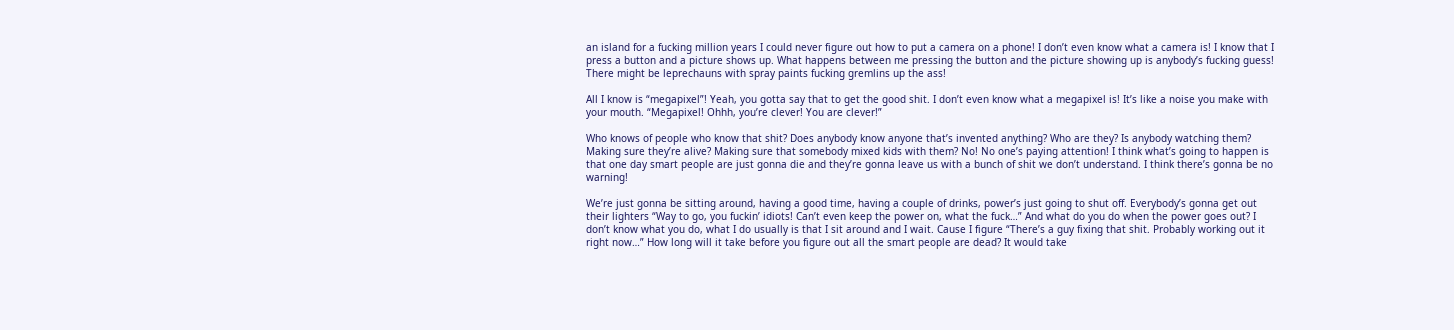an island for a fucking million years I could never figure out how to put a camera on a phone! I don’t even know what a camera is! I know that I press a button and a picture shows up. What happens between me pressing the button and the picture showing up is anybody’s fucking guess! There might be leprechauns with spray paints fucking gremlins up the ass!

All I know is “megapixel”! Yeah, you gotta say that to get the good shit. I don’t even know what a megapixel is! It’s like a noise you make with your mouth. “Megapixel! Ohhh, you’re clever! You are clever!”

Who knows of people who know that shit? Does anybody know anyone that’s invented anything? Who are they? Is anybody watching them? Making sure they’re alive? Making sure that somebody mixed kids with them? No! No one’s paying attention! I think what’s going to happen is that one day smart people are just gonna die and they’re gonna leave us with a bunch of shit we don’t understand. I think there’s gonna be no warning!

We’re just gonna be sitting around, having a good time, having a couple of drinks, power’s just going to shut off. Everybody’s gonna get out their lighters “Way to go, you fuckin’ idiots! Can’t even keep the power on, what the fuck…” And what do you do when the power goes out? I don’t know what you do, what I do usually is that I sit around and I wait. Cause I figure “There’s a guy fixing that shit. Probably working out it right now…” How long will it take before you figure out all the smart people are dead? It would take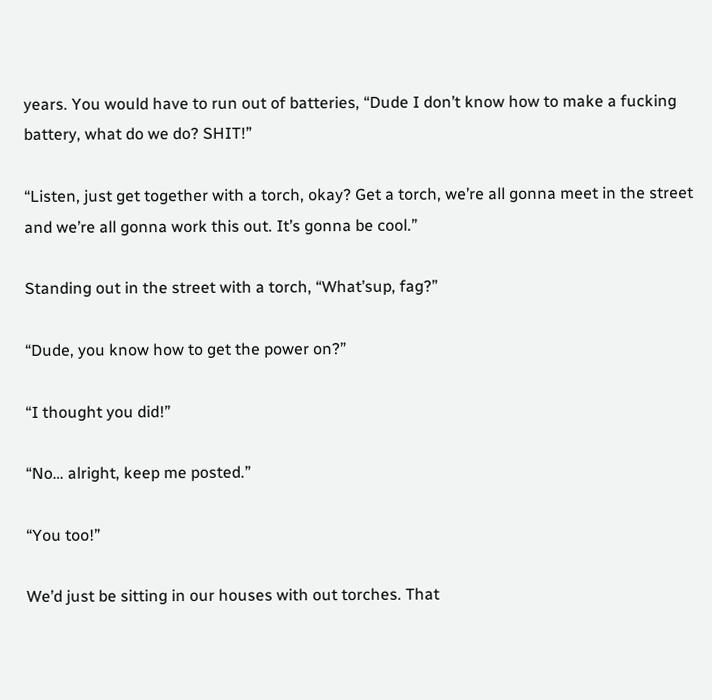years. You would have to run out of batteries, “Dude I don’t know how to make a fucking battery, what do we do? SHIT!”

“Listen, just get together with a torch, okay? Get a torch, we’re all gonna meet in the street and we’re all gonna work this out. It’s gonna be cool.”

Standing out in the street with a torch, “What’sup, fag?”

“Dude, you know how to get the power on?”

“I thought you did!”

“No… alright, keep me posted.”

“You too!”

We’d just be sitting in our houses with out torches. That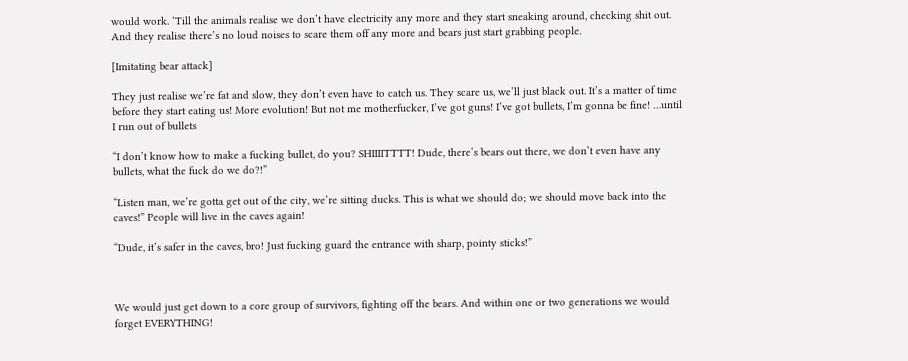would work. ‘Till the animals realise we don’t have electricity any more and they start sneaking around, checking shit out. And they realise there’s no loud noises to scare them off any more and bears just start grabbing people.

[Imitating bear attack]

They just realise we’re fat and slow, they don’t even have to catch us. They scare us, we’ll just black out. It’s a matter of time before they start eating us! More evolution! But not me motherfucker, I’ve got guns! I’ve got bullets, I’m gonna be fine! …until I run out of bullets

“I don’t know how to make a fucking bullet, do you? SHIIIITTTT! Dude, there’s bears out there, we don’t even have any bullets, what the fuck do we do?!”

“Listen man, we’re gotta get out of the city, we’re sitting ducks. This is what we should do; we should move back into the caves!” People will live in the caves again!

“Dude, it’s safer in the caves, bro! Just fucking guard the entrance with sharp, pointy sticks!”



We would just get down to a core group of survivors, fighting off the bears. And within one or two generations we would forget EVERYTHING!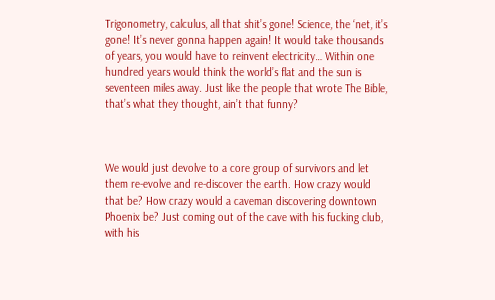Trigonometry, calculus, all that shit’s gone! Science, the ‘net, it’s gone! It’s never gonna happen again! It would take thousands of years, you would have to reinvent electricity… Within one hundred years would think the world’s flat and the sun is seventeen miles away. Just like the people that wrote The Bible, that’s what they thought, ain’t that funny?



We would just devolve to a core group of survivors and let them re-evolve and re-discover the earth. How crazy would that be? How crazy would a caveman discovering downtown Phoenix be? Just coming out of the cave with his fucking club, with his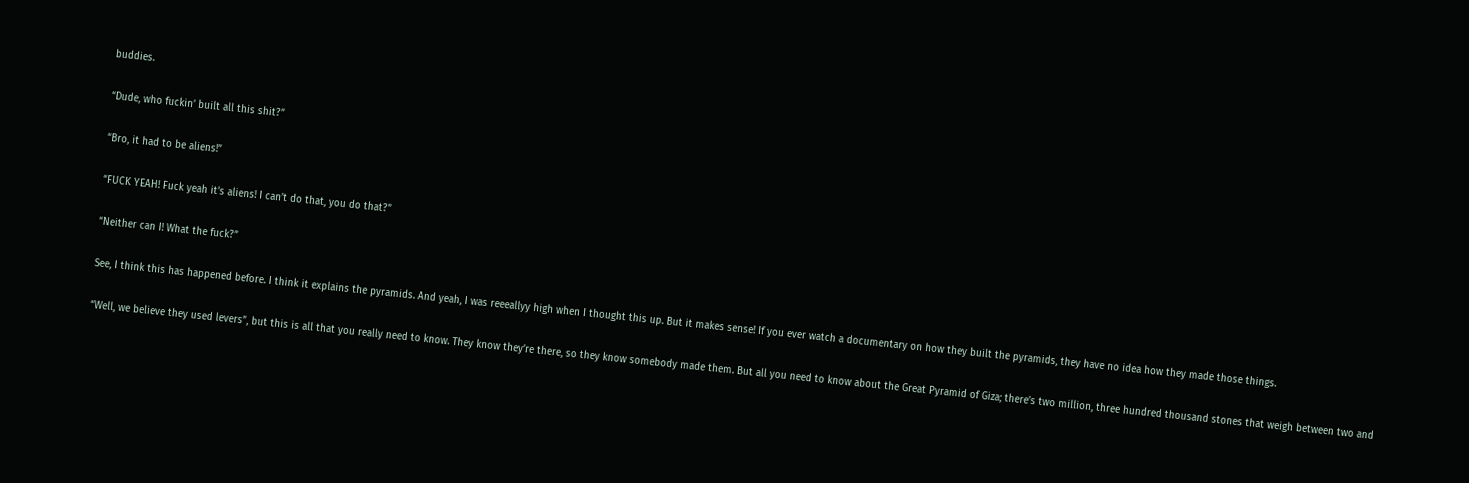buddies.

“Dude, who fuckin’ built all this shit?”

“Bro, it had to be aliens!”

“FUCK YEAH! Fuck yeah it’s aliens! I can’t do that, you do that?”

“Neither can I! What the fuck?”

See, I think this has happened before. I think it explains the pyramids. And yeah, I was reeeallyy high when I thought this up. But it makes sense! If you ever watch a documentary on how they built the pyramids, they have no idea how they made those things.

“Well, we believe they used levers”, but this is all that you really need to know. They know they’re there, so they know somebody made them. But all you need to know about the Great Pyramid of Giza; there’s two million, three hundred thousand stones that weigh between two and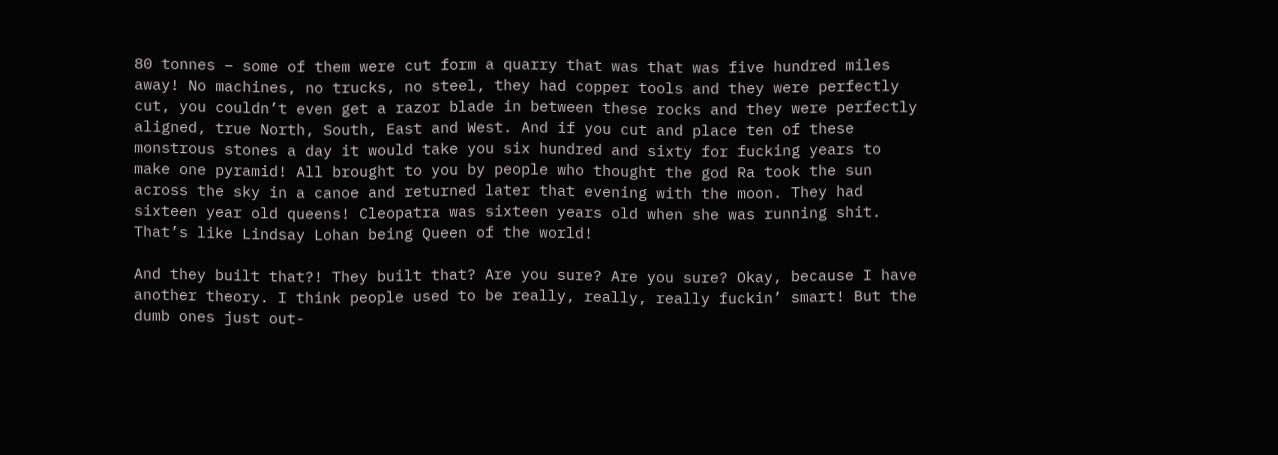80 tonnes – some of them were cut form a quarry that was that was five hundred miles away! No machines, no trucks, no steel, they had copper tools and they were perfectly cut, you couldn’t even get a razor blade in between these rocks and they were perfectly aligned, true North, South, East and West. And if you cut and place ten of these monstrous stones a day it would take you six hundred and sixty for fucking years to make one pyramid! All brought to you by people who thought the god Ra took the sun across the sky in a canoe and returned later that evening with the moon. They had sixteen year old queens! Cleopatra was sixteen years old when she was running shit. That’s like Lindsay Lohan being Queen of the world!

And they built that?! They built that? Are you sure? Are you sure? Okay, because I have another theory. I think people used to be really, really, really fuckin’ smart! But the dumb ones just out-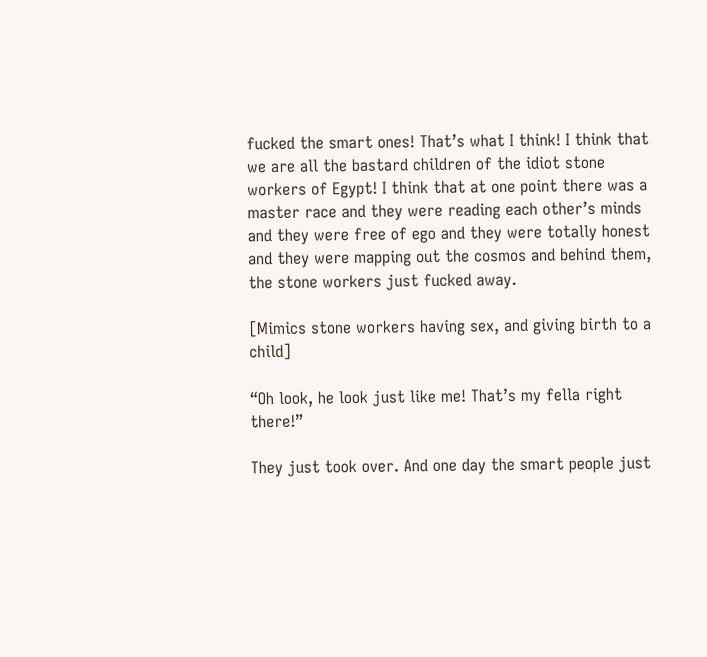fucked the smart ones! That’s what I think! I think that we are all the bastard children of the idiot stone workers of Egypt! I think that at one point there was a master race and they were reading each other’s minds and they were free of ego and they were totally honest and they were mapping out the cosmos and behind them, the stone workers just fucked away.

[Mimics stone workers having sex, and giving birth to a child]

“Oh look, he look just like me! That’s my fella right there!”

They just took over. And one day the smart people just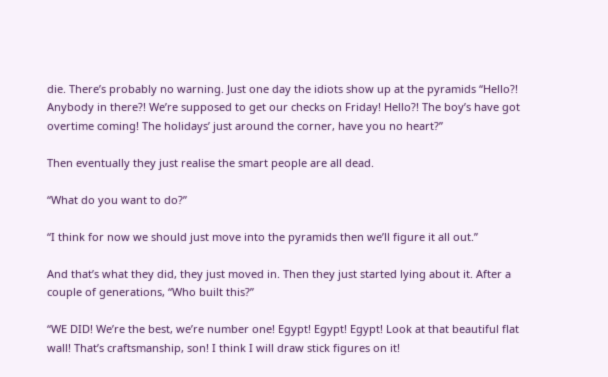die. There’s probably no warning. Just one day the idiots show up at the pyramids “Hello?! Anybody in there?! We’re supposed to get our checks on Friday! Hello?! The boy’s have got overtime coming! The holidays’ just around the corner, have you no heart?”

Then eventually they just realise the smart people are all dead.

“What do you want to do?”

“I think for now we should just move into the pyramids then we’ll figure it all out.”

And that’s what they did, they just moved in. Then they just started lying about it. After a couple of generations, “Who built this?”

“WE DID! We’re the best, we’re number one! Egypt! Egypt! Egypt! Look at that beautiful flat wall! That’s craftsmanship, son! I think I will draw stick figures on it!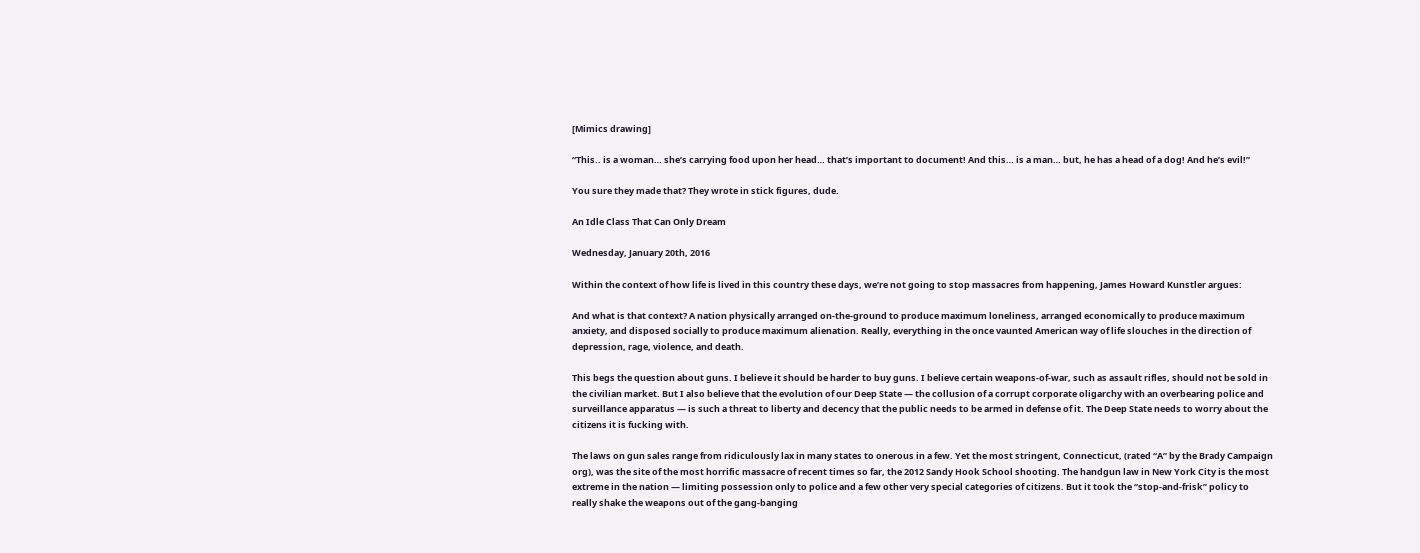[Mimics drawing]

“This.. is a woman… she’s carrying food upon her head… that’s important to document! And this… is a man… but, he has a head of a dog! And he’s evil!”

You sure they made that? They wrote in stick figures, dude.

An Idle Class That Can Only Dream

Wednesday, January 20th, 2016

Within the context of how life is lived in this country these days, we’re not going to stop massacres from happening, James Howard Kunstler argues:

And what is that context? A nation physically arranged on-the-ground to produce maximum loneliness, arranged economically to produce maximum anxiety, and disposed socially to produce maximum alienation. Really, everything in the once vaunted American way of life slouches in the direction of depression, rage, violence, and death.

This begs the question about guns. I believe it should be harder to buy guns. I believe certain weapons-of-war, such as assault rifles, should not be sold in the civilian market. But I also believe that the evolution of our Deep State — the collusion of a corrupt corporate oligarchy with an overbearing police and surveillance apparatus — is such a threat to liberty and decency that the public needs to be armed in defense of it. The Deep State needs to worry about the citizens it is fucking with.

The laws on gun sales range from ridiculously lax in many states to onerous in a few. Yet the most stringent, Connecticut, (rated “A” by the Brady Campaign org), was the site of the most horrific massacre of recent times so far, the 2012 Sandy Hook School shooting. The handgun law in New York City is the most extreme in the nation — limiting possession only to police and a few other very special categories of citizens. But it took the “stop-and-frisk” policy to really shake the weapons out of the gang-banging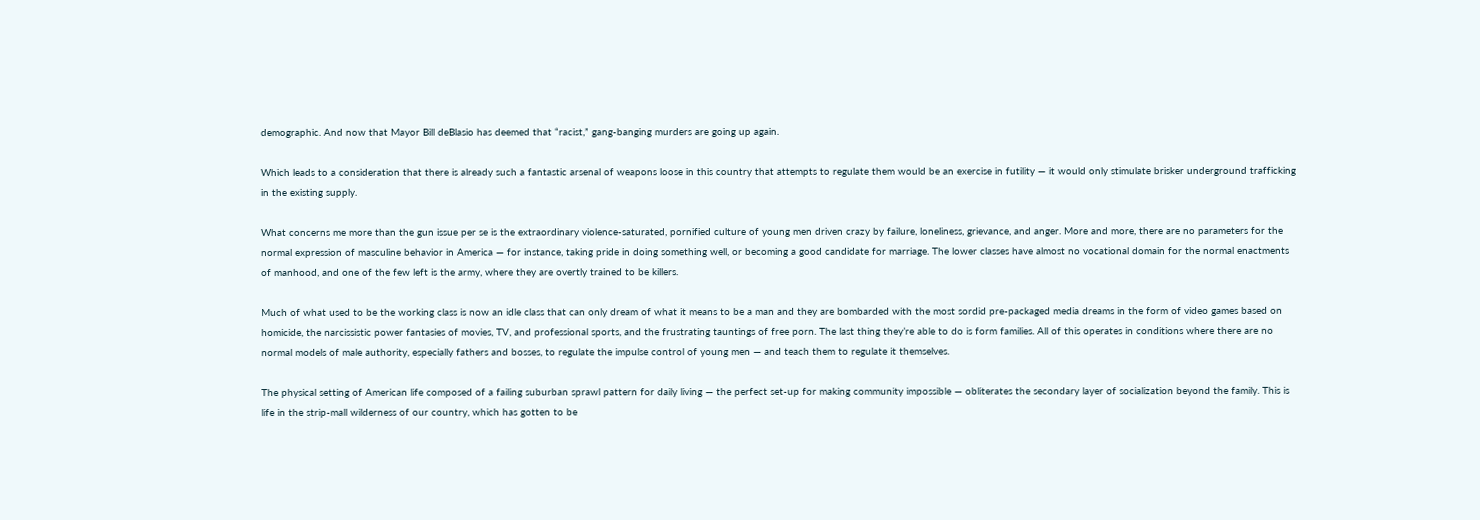demographic. And now that Mayor Bill deBlasio has deemed that “racist,” gang-banging murders are going up again.

Which leads to a consideration that there is already such a fantastic arsenal of weapons loose in this country that attempts to regulate them would be an exercise in futility — it would only stimulate brisker underground trafficking in the existing supply.

What concerns me more than the gun issue per se is the extraordinary violence-saturated, pornified culture of young men driven crazy by failure, loneliness, grievance, and anger. More and more, there are no parameters for the normal expression of masculine behavior in America — for instance, taking pride in doing something well, or becoming a good candidate for marriage. The lower classes have almost no vocational domain for the normal enactments of manhood, and one of the few left is the army, where they are overtly trained to be killers.

Much of what used to be the working class is now an idle class that can only dream of what it means to be a man and they are bombarded with the most sordid pre-packaged media dreams in the form of video games based on homicide, the narcissistic power fantasies of movies, TV, and professional sports, and the frustrating tauntings of free porn. The last thing they’re able to do is form families. All of this operates in conditions where there are no normal models of male authority, especially fathers and bosses, to regulate the impulse control of young men — and teach them to regulate it themselves.

The physical setting of American life composed of a failing suburban sprawl pattern for daily living — the perfect set-up for making community impossible — obliterates the secondary layer of socialization beyond the family. This is life in the strip-mall wilderness of our country, which has gotten to be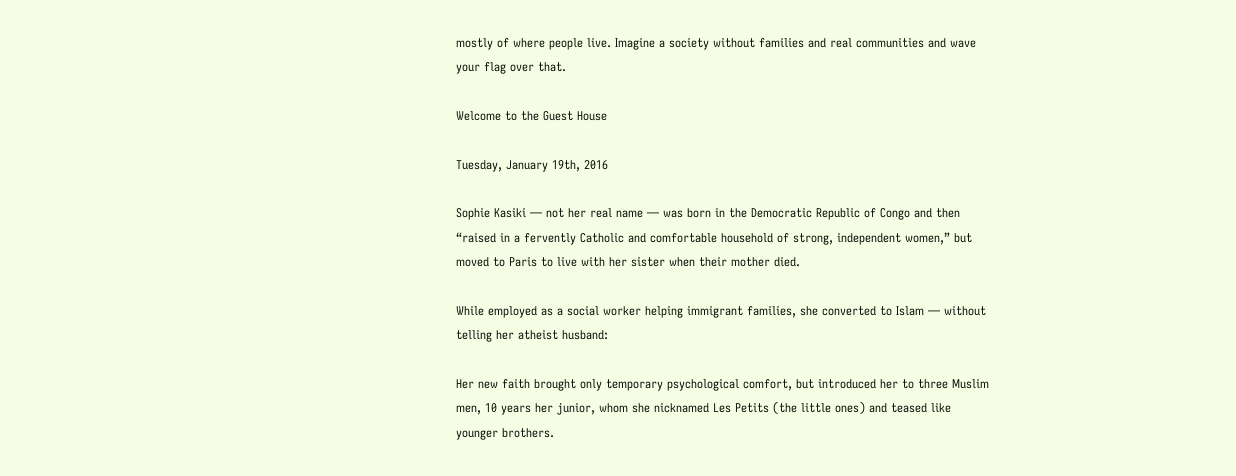mostly of where people live. Imagine a society without families and real communities and wave your flag over that.

Welcome to the Guest House

Tuesday, January 19th, 2016

Sophie Kasiki — not her real name — was born in the Democratic Republic of Congo and then “raised in a fervently Catholic and comfortable household of strong, independent women,” but moved to Paris to live with her sister when their mother died.

While employed as a social worker helping immigrant families, she converted to Islam — without telling her atheist husband:

Her new faith brought only temporary psychological comfort, but introduced her to three Muslim men, 10 years her junior, whom she nicknamed Les Petits (the little ones) and teased like younger brothers.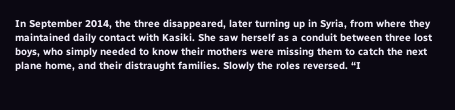In September 2014, the three disappeared, later turning up in Syria, from where they maintained daily contact with Kasiki. She saw herself as a conduit between three lost boys, who simply needed to know their mothers were missing them to catch the next plane home, and their distraught families. Slowly the roles reversed. “I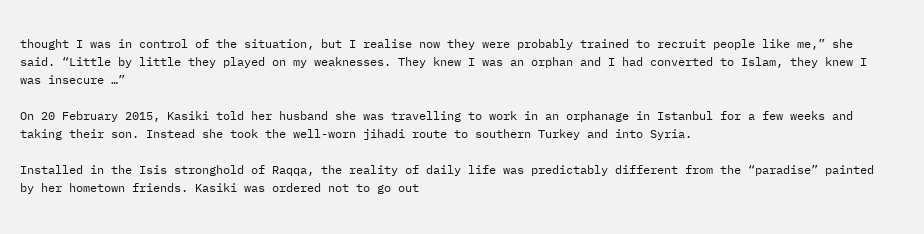thought I was in control of the situation, but I realise now they were probably trained to recruit people like me,” she said. “Little by little they played on my weaknesses. They knew I was an orphan and I had converted to Islam, they knew I was insecure …”

On 20 February 2015, Kasiki told her husband she was travelling to work in an orphanage in Istanbul for a few weeks and taking their son. Instead she took the well-worn jihadi route to southern Turkey and into Syria.

Installed in the Isis stronghold of Raqqa, the reality of daily life was predictably different from the “paradise” painted by her hometown friends. Kasiki was ordered not to go out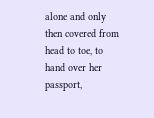alone and only then covered from head to toe, to hand over her passport,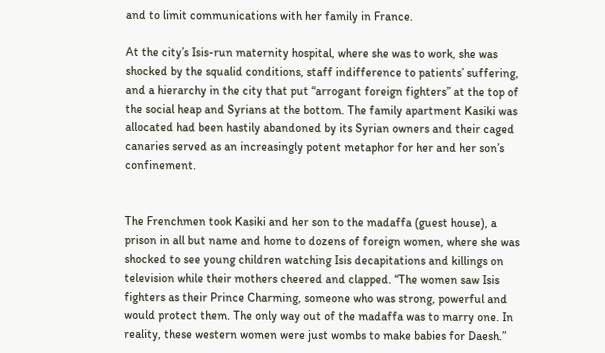and to limit communications with her family in France.

At the city’s Isis-run maternity hospital, where she was to work, she was shocked by the squalid conditions, staff indifference to patients’ suffering, and a hierarchy in the city that put “arrogant foreign fighters” at the top of the social heap and Syrians at the bottom. The family apartment Kasiki was allocated had been hastily abandoned by its Syrian owners and their caged canaries served as an increasingly potent metaphor for her and her son’s confinement.


The Frenchmen took Kasiki and her son to the madaffa (guest house), a prison in all but name and home to dozens of foreign women, where she was shocked to see young children watching Isis decapitations and killings on television while their mothers cheered and clapped. “The women saw Isis fighters as their Prince Charming, someone who was strong, powerful and would protect them. The only way out of the madaffa was to marry one. In reality, these western women were just wombs to make babies for Daesh.”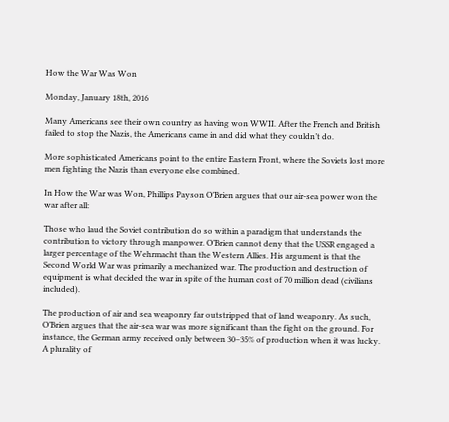How the War Was Won

Monday, January 18th, 2016

Many Americans see their own country as having won WWII. After the French and British failed to stop the Nazis, the Americans came in and did what they couldn’t do.

More sophisticated Americans point to the entire Eastern Front, where the Soviets lost more men fighting the Nazis than everyone else combined.

In How the War was Won, Phillips Payson O’Brien argues that our air-sea power won the war after all:

Those who laud the Soviet contribution do so within a paradigm that understands the contribution to victory through manpower. O’Brien cannot deny that the USSR engaged a larger percentage of the Wehrmacht than the Western Allies. His argument is that the Second World War was primarily a mechanized war. The production and destruction of equipment is what decided the war in spite of the human cost of 70 million dead (civilians included).

The production of air and sea weaponry far outstripped that of land weaponry. As such, O’Brien argues that the air-sea war was more significant than the fight on the ground. For instance, the German army received only between 30–35% of production when it was lucky. A plurality of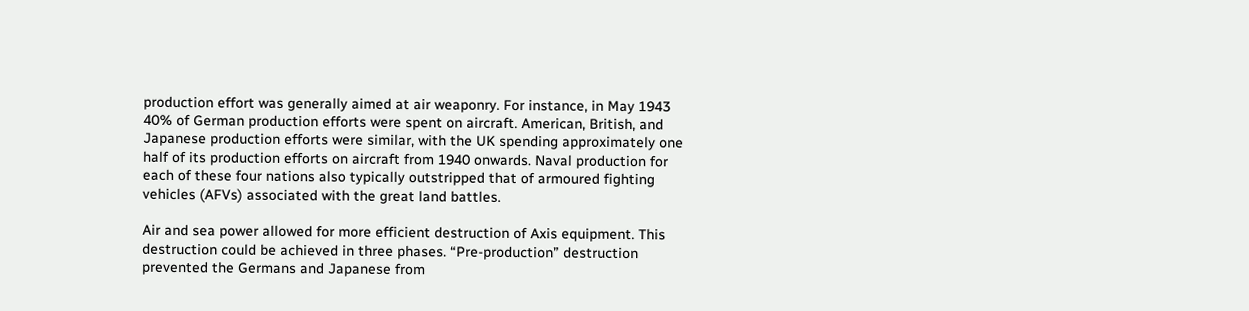production effort was generally aimed at air weaponry. For instance, in May 1943 40% of German production efforts were spent on aircraft. American, British, and Japanese production efforts were similar, with the UK spending approximately one half of its production efforts on aircraft from 1940 onwards. Naval production for each of these four nations also typically outstripped that of armoured fighting vehicles (AFVs) associated with the great land battles.

Air and sea power allowed for more efficient destruction of Axis equipment. This destruction could be achieved in three phases. “Pre-production” destruction prevented the Germans and Japanese from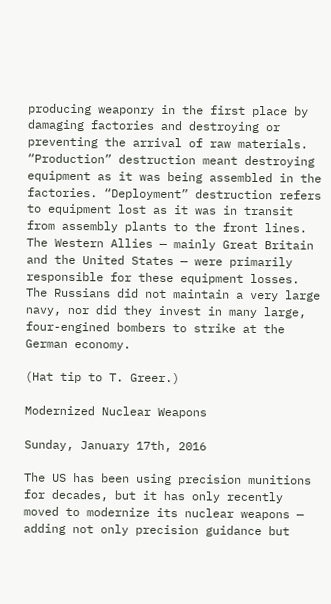producing weaponry in the first place by damaging factories and destroying or preventing the arrival of raw materials. “Production” destruction meant destroying equipment as it was being assembled in the factories. “Deployment” destruction refers to equipment lost as it was in transit from assembly plants to the front lines. The Western Allies — mainly Great Britain and the United States — were primarily responsible for these equipment losses. The Russians did not maintain a very large navy, nor did they invest in many large, four-engined bombers to strike at the German economy.

(Hat tip to T. Greer.)

Modernized Nuclear Weapons

Sunday, January 17th, 2016

The US has been using precision munitions for decades, but it has only recently moved to modernize its nuclear weapons — adding not only precision guidance but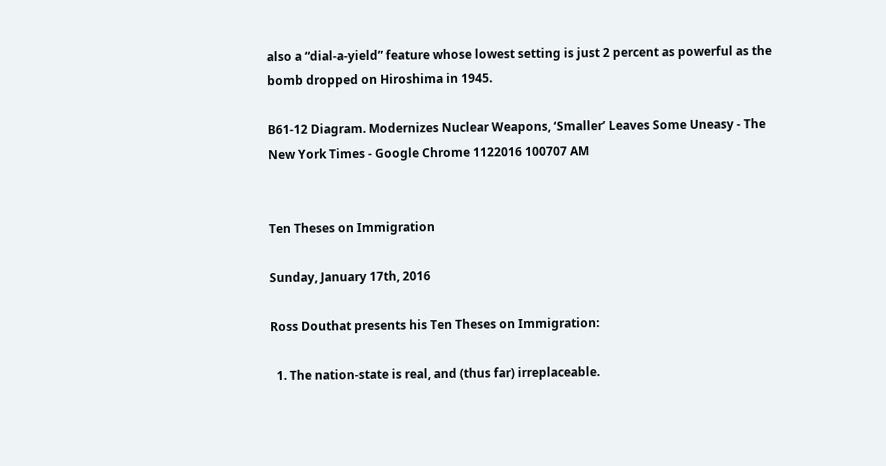also a “dial-a-yield” feature whose lowest setting is just 2 percent as powerful as the bomb dropped on Hiroshima in 1945.

B61-12 Diagram. Modernizes Nuclear Weapons, ‘Smaller’ Leaves Some Uneasy - The New York Times - Google Chrome 1122016 100707 AM


Ten Theses on Immigration

Sunday, January 17th, 2016

Ross Douthat presents his Ten Theses on Immigration:

  1. The nation-state is real, and (thus far) irreplaceable.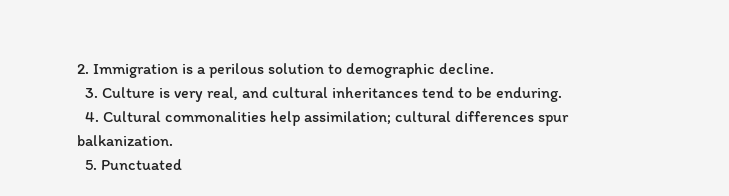2. Immigration is a perilous solution to demographic decline.
  3. Culture is very real, and cultural inheritances tend to be enduring.
  4. Cultural commonalities help assimilation; cultural differences spur balkanization.
  5. Punctuated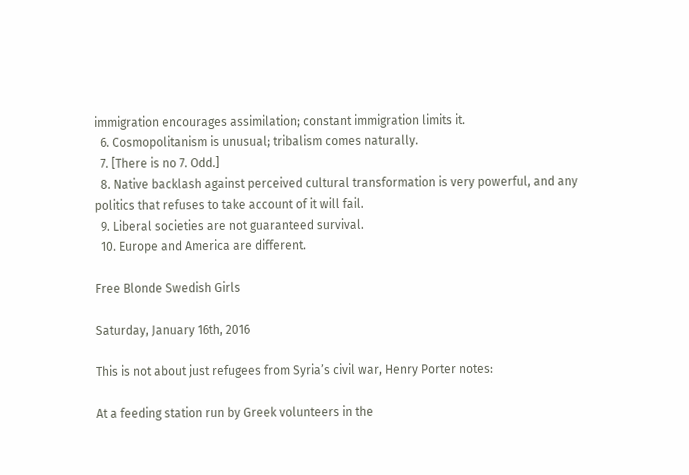immigration encourages assimilation; constant immigration limits it.
  6. Cosmopolitanism is unusual; tribalism comes naturally.
  7. [There is no 7. Odd.]
  8. Native backlash against perceived cultural transformation is very powerful, and any politics that refuses to take account of it will fail.
  9. Liberal societies are not guaranteed survival.
  10. Europe and America are different.

Free Blonde Swedish Girls

Saturday, January 16th, 2016

This is not about just refugees from Syria’s civil war, Henry Porter notes:

At a feeding station run by Greek volunteers in the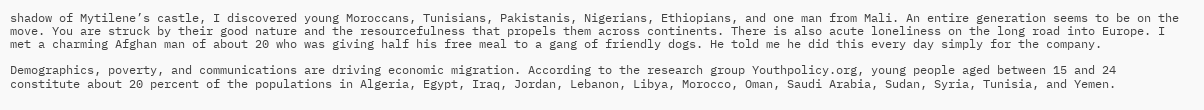shadow of Mytilene’s castle, I discovered young Moroccans, Tunisians, Pakistanis, Nigerians, Ethiopians, and one man from Mali. An entire generation seems to be on the move. You are struck by their good nature and the resourcefulness that propels them across continents. There is also acute loneliness on the long road into Europe. I met a charming Afghan man of about 20 who was giving half his free meal to a gang of friendly dogs. He told me he did this every day simply for the company.

Demographics, poverty, and communications are driving economic migration. According to the research group Youthpolicy.org, young people aged between 15 and 24 constitute about 20 percent of the populations in Algeria, Egypt, Iraq, Jordan, Lebanon, Libya, Morocco, Oman, Saudi Arabia, Sudan, Syria, Tunisia, and Yemen.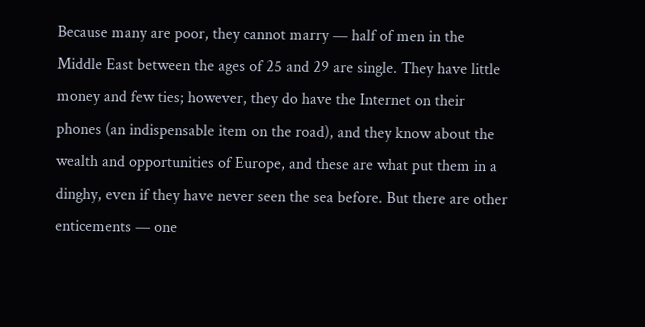Because many are poor, they cannot marry — half of men in the Middle East between the ages of 25 and 29 are single. They have little money and few ties; however, they do have the Internet on their phones (an indispensable item on the road), and they know about the wealth and opportunities of Europe, and these are what put them in a dinghy, even if they have never seen the sea before. But there are other enticements — one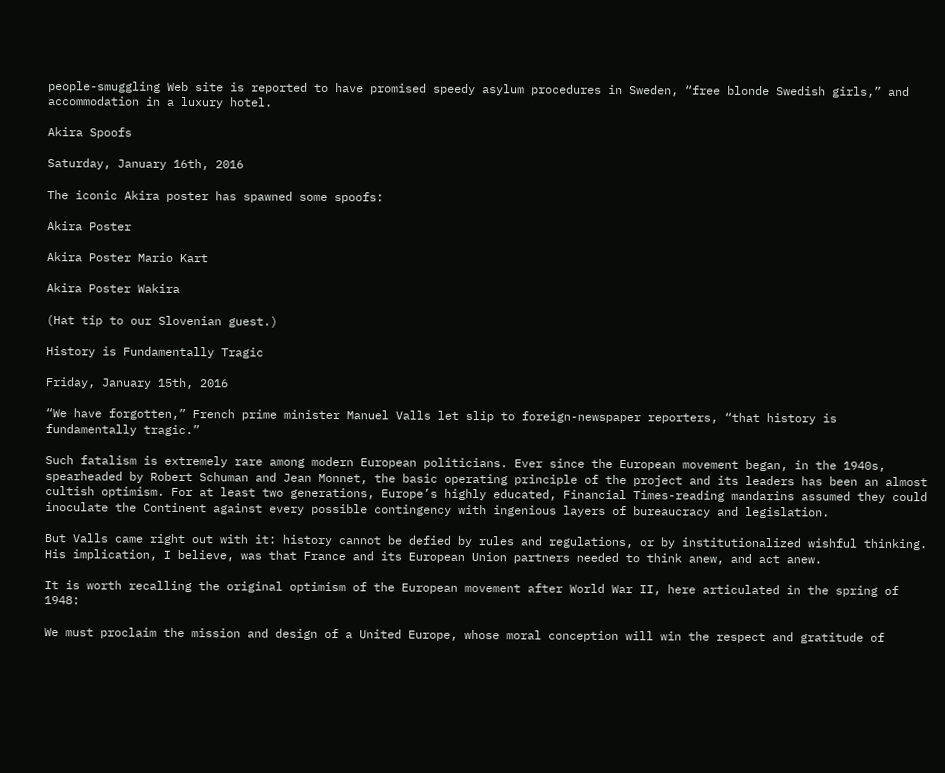people-smuggling Web site is reported to have promised speedy asylum procedures in Sweden, “free blonde Swedish girls,” and accommodation in a luxury hotel.

Akira Spoofs

Saturday, January 16th, 2016

The iconic Akira poster has spawned some spoofs:

Akira Poster

Akira Poster Mario Kart

Akira Poster Wakira

(Hat tip to our Slovenian guest.)

History is Fundamentally Tragic

Friday, January 15th, 2016

“We have forgotten,” French prime minister Manuel Valls let slip to foreign-newspaper reporters, “that history is fundamentally tragic.”

Such fatalism is extremely rare among modern European politicians. Ever since the European movement began, in the 1940s, spearheaded by Robert Schuman and Jean Monnet, the basic operating principle of the project and its leaders has been an almost cultish optimism. For at least two generations, Europe’s highly educated, Financial Times-reading mandarins assumed they could inoculate the Continent against every possible contingency with ingenious layers of bureaucracy and legislation.

But Valls came right out with it: history cannot be defied by rules and regulations, or by institutionalized wishful thinking. His implication, I believe, was that France and its European Union partners needed to think anew, and act anew.

It is worth recalling the original optimism of the European movement after World War II, here articulated in the spring of 1948:

We must proclaim the mission and design of a United Europe, whose moral conception will win the respect and gratitude of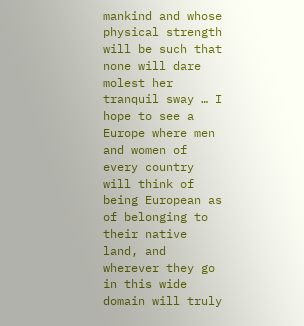mankind and whose physical strength will be such that none will dare molest her tranquil sway … I hope to see a Europe where men and women of every country will think of being European as of belonging to their native land, and wherever they go in this wide domain will truly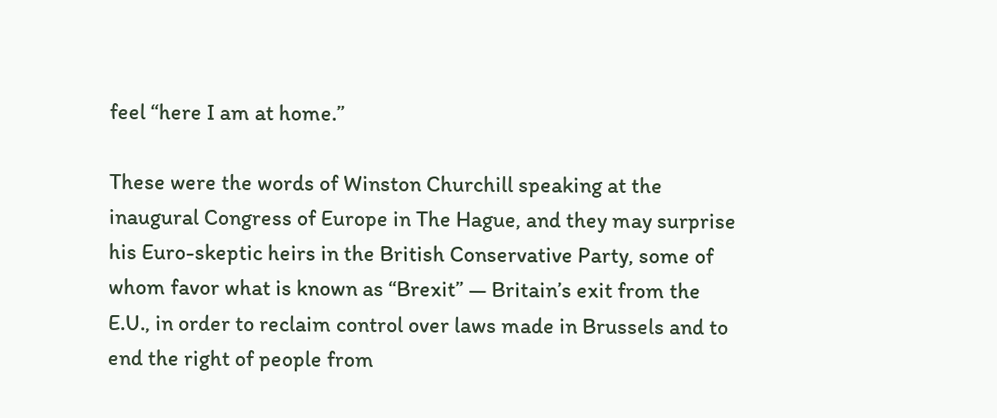feel “here I am at home.”

These were the words of Winston Churchill speaking at the inaugural Congress of Europe in The Hague, and they may surprise his Euro-skeptic heirs in the British Conservative Party, some of whom favor what is known as “Brexit” — Britain’s exit from the E.U., in order to reclaim control over laws made in Brussels and to end the right of people from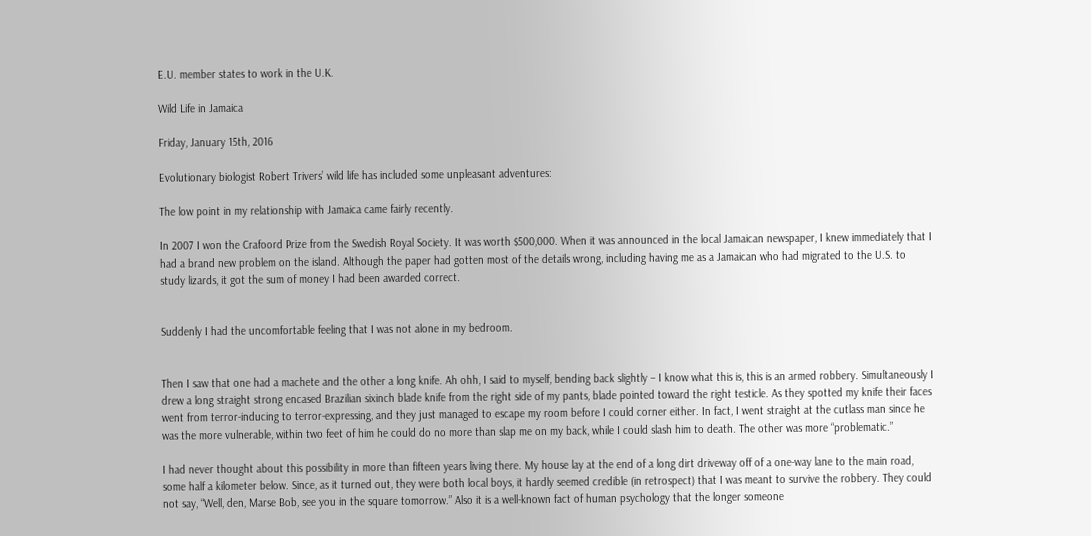E.U. member states to work in the U.K.

Wild Life in Jamaica

Friday, January 15th, 2016

Evolutionary biologist Robert Trivers’ wild life has included some unpleasant adventures:

The low point in my relationship with Jamaica came fairly recently.

In 2007 I won the Crafoord Prize from the Swedish Royal Society. It was worth $500,000. When it was announced in the local Jamaican newspaper, I knew immediately that I had a brand new problem on the island. Although the paper had gotten most of the details wrong, including having me as a Jamaican who had migrated to the U.S. to study lizards, it got the sum of money I had been awarded correct.


Suddenly I had the uncomfortable feeling that I was not alone in my bedroom.


Then I saw that one had a machete and the other a long knife. Ah ohh, I said to myself, bending back slightly – I know what this is, this is an armed robbery. Simultaneously I drew a long straight strong encased Brazilian sixinch blade knife from the right side of my pants, blade pointed toward the right testicle. As they spotted my knife their faces went from terror-inducing to terror-expressing, and they just managed to escape my room before I could corner either. In fact, I went straight at the cutlass man since he was the more vulnerable, within two feet of him he could do no more than slap me on my back, while I could slash him to death. The other was more “problematic.”

I had never thought about this possibility in more than fifteen years living there. My house lay at the end of a long dirt driveway off of a one-way lane to the main road, some half a kilometer below. Since, as it turned out, they were both local boys, it hardly seemed credible (in retrospect) that I was meant to survive the robbery. They could not say, “Well, den, Marse Bob, see you in the square tomorrow.” Also it is a well-known fact of human psychology that the longer someone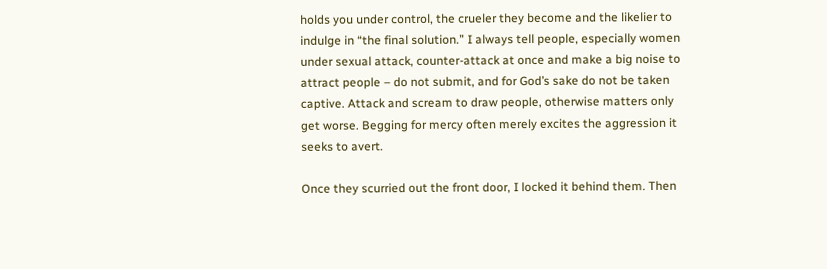holds you under control, the crueler they become and the likelier to indulge in “the final solution.” I always tell people, especially women under sexual attack, counter-attack at once and make a big noise to attract people – do not submit, and for God’s sake do not be taken captive. Attack and scream to draw people, otherwise matters only get worse. Begging for mercy often merely excites the aggression it seeks to avert.

Once they scurried out the front door, I locked it behind them. Then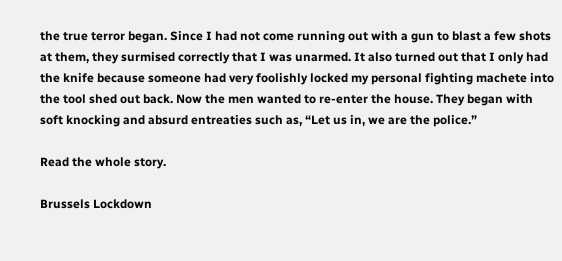the true terror began. Since I had not come running out with a gun to blast a few shots at them, they surmised correctly that I was unarmed. It also turned out that I only had the knife because someone had very foolishly locked my personal fighting machete into the tool shed out back. Now the men wanted to re-enter the house. They began with soft knocking and absurd entreaties such as, “Let us in, we are the police.”

Read the whole story.

Brussels Lockdown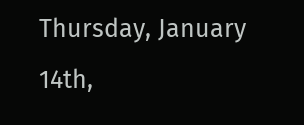Thursday, January 14th,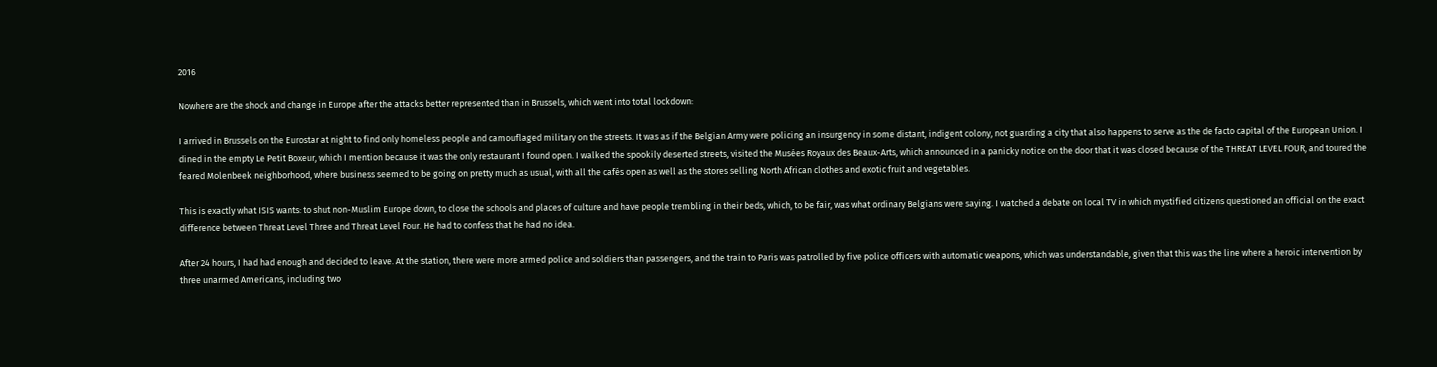2016

Nowhere are the shock and change in Europe after the attacks better represented than in Brussels, which went into total lockdown:

I arrived in Brussels on the Eurostar at night to find only homeless people and camouflaged military on the streets. It was as if the Belgian Army were policing an insurgency in some distant, indigent colony, not guarding a city that also happens to serve as the de facto capital of the European Union. I dined in the empty Le Petit Boxeur, which I mention because it was the only restaurant I found open. I walked the spookily deserted streets, visited the Musées Royaux des Beaux-Arts, which announced in a panicky notice on the door that it was closed because of the THREAT LEVEL FOUR, and toured the feared Molenbeek neighborhood, where business seemed to be going on pretty much as usual, with all the cafés open as well as the stores selling North African clothes and exotic fruit and vegetables.

This is exactly what ISIS wants: to shut non-Muslim Europe down, to close the schools and places of culture and have people trembling in their beds, which, to be fair, was what ordinary Belgians were saying. I watched a debate on local TV in which mystified citizens questioned an official on the exact difference between Threat Level Three and Threat Level Four. He had to confess that he had no idea.

After 24 hours, I had had enough and decided to leave. At the station, there were more armed police and soldiers than passengers, and the train to Paris was patrolled by five police officers with automatic weapons, which was understandable, given that this was the line where a heroic intervention by three unarmed Americans, including two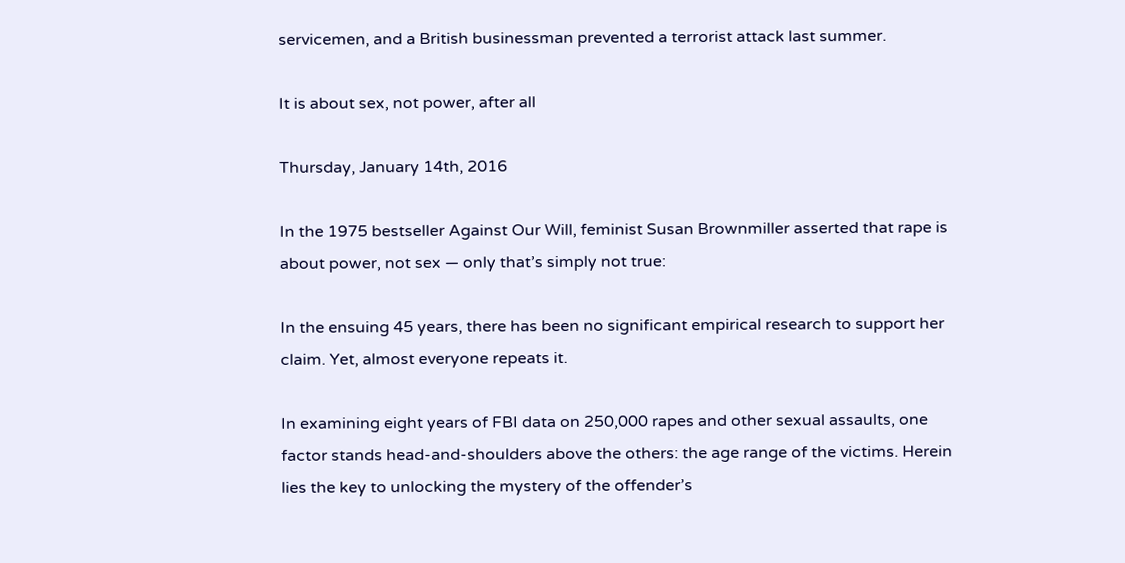servicemen, and a British businessman prevented a terrorist attack last summer.

It is about sex, not power, after all

Thursday, January 14th, 2016

In the 1975 bestseller Against Our Will, feminist Susan Brownmiller asserted that rape is about power, not sex — only that’s simply not true:

In the ensuing 45 years, there has been no significant empirical research to support her claim. Yet, almost everyone repeats it.

In examining eight years of FBI data on 250,000 rapes and other sexual assaults, one factor stands head-and-shoulders above the others: the age range of the victims. Herein lies the key to unlocking the mystery of the offender’s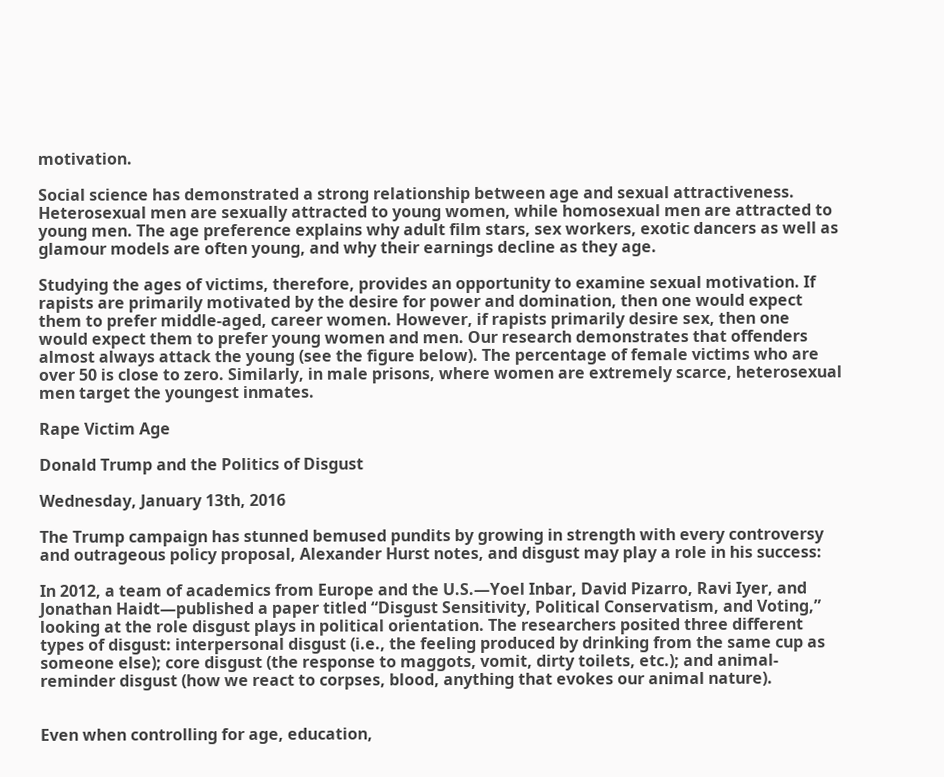motivation.

Social science has demonstrated a strong relationship between age and sexual attractiveness. Heterosexual men are sexually attracted to young women, while homosexual men are attracted to young men. The age preference explains why adult film stars, sex workers, exotic dancers as well as glamour models are often young, and why their earnings decline as they age.

Studying the ages of victims, therefore, provides an opportunity to examine sexual motivation. If rapists are primarily motivated by the desire for power and domination, then one would expect them to prefer middle-aged, career women. However, if rapists primarily desire sex, then one would expect them to prefer young women and men. Our research demonstrates that offenders almost always attack the young (see the figure below). The percentage of female victims who are over 50 is close to zero. Similarly, in male prisons, where women are extremely scarce, heterosexual men target the youngest inmates.

Rape Victim Age

Donald Trump and the Politics of Disgust

Wednesday, January 13th, 2016

The Trump campaign has stunned bemused pundits by growing in strength with every controversy and outrageous policy proposal, Alexander Hurst notes, and disgust may play a role in his success:

In 2012, a team of academics from Europe and the U.S.—Yoel Inbar, David Pizarro, Ravi Iyer, and Jonathan Haidt—published a paper titled “Disgust Sensitivity, Political Conservatism, and Voting,” looking at the role disgust plays in political orientation. The researchers posited three different types of disgust: interpersonal disgust (i.e., the feeling produced by drinking from the same cup as someone else); core disgust (the response to maggots, vomit, dirty toilets, etc.); and animal-reminder disgust (how we react to corpses, blood, anything that evokes our animal nature).


Even when controlling for age, education,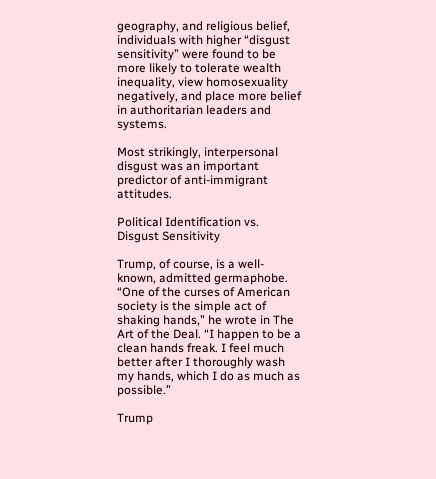geography, and religious belief, individuals with higher “disgust sensitivity” were found to be more likely to tolerate wealth inequality, view homosexuality negatively, and place more belief in authoritarian leaders and systems.

Most strikingly, interpersonal disgust was an important predictor of anti-immigrant attitudes.

Political Identification vs. Disgust Sensitivity

Trump, of course, is a well-known, admitted germaphobe. “One of the curses of American society is the simple act of shaking hands,” he wrote in The Art of the Deal. “I happen to be a clean hands freak. I feel much better after I thoroughly wash my hands, which I do as much as possible.”

Trump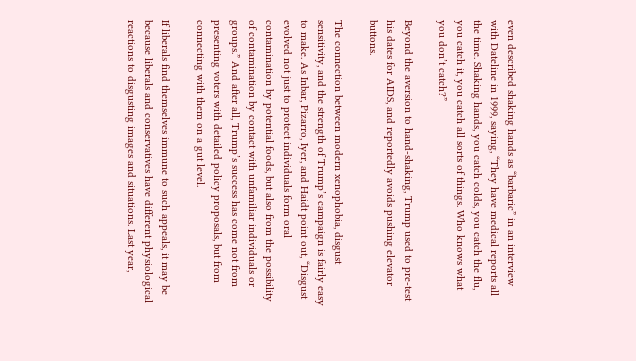even described shaking hands as “barbaric” in an interview with Dateline in 1999, saying, “They have medical reports all the time. Shaking hands, you catch colds, you catch the flu, you catch it, you catch all sorts of things. Who knows what you don’t catch?”

Beyond the aversion to hand-shaking, Trump used to pre-test his dates for AIDS, and reportedly avoids pushing elevator buttons.

The connection between modern xenophobia, disgust sensitivity, and the strength of Trump’s campaign is fairly easy to make. As Inbar, Pizarro, Iyer, and Haidt point out, “Disgust evolved not just to protect individuals form oral contamination by potential foods, but also from the possibility of contamination by contact with unfamiliar individuals or groups.” And after all, Trump’s success has come not from presenting voters with detailed policy proposals, but from connecting with them on a gut level.

If liberals find themselves immune to such appeals, it may be because liberals and conservatives have different physiological reactions to disgusting images and situations. Last year,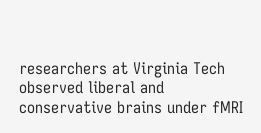researchers at Virginia Tech observed liberal and conservative brains under fMRI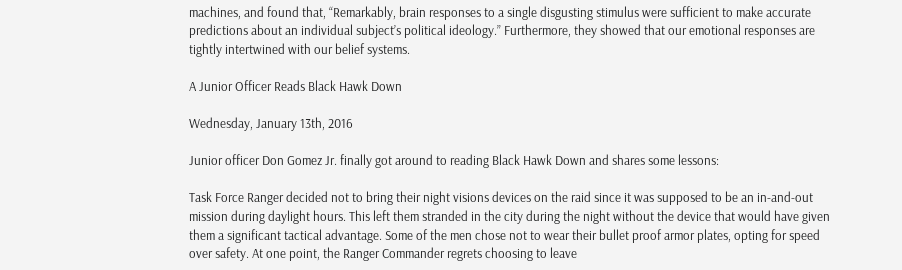machines, and found that, “Remarkably, brain responses to a single disgusting stimulus were sufficient to make accurate predictions about an individual subject’s political ideology.” Furthermore, they showed that our emotional responses are tightly intertwined with our belief systems.

A Junior Officer Reads Black Hawk Down

Wednesday, January 13th, 2016

Junior officer Don Gomez Jr. finally got around to reading Black Hawk Down and shares some lessons:

Task Force Ranger decided not to bring their night visions devices on the raid since it was supposed to be an in-and-out mission during daylight hours. This left them stranded in the city during the night without the device that would have given them a significant tactical advantage. Some of the men chose not to wear their bullet proof armor plates, opting for speed over safety. At one point, the Ranger Commander regrets choosing to leave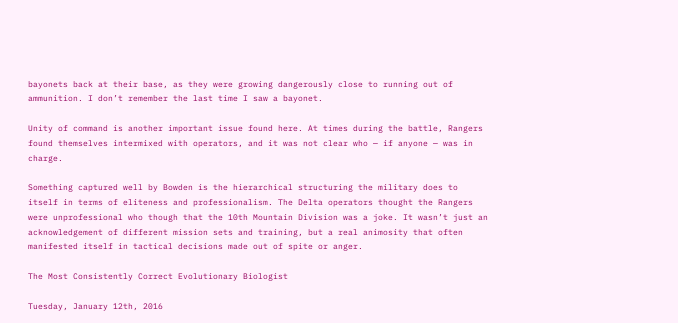bayonets back at their base, as they were growing dangerously close to running out of ammunition. I don’t remember the last time I saw a bayonet.

Unity of command is another important issue found here. At times during the battle, Rangers found themselves intermixed with operators, and it was not clear who — if anyone — was in charge.

Something captured well by Bowden is the hierarchical structuring the military does to itself in terms of eliteness and professionalism. The Delta operators thought the Rangers were unprofessional who though that the 10th Mountain Division was a joke. It wasn’t just an acknowledgement of different mission sets and training, but a real animosity that often manifested itself in tactical decisions made out of spite or anger.

The Most Consistently Correct Evolutionary Biologist

Tuesday, January 12th, 2016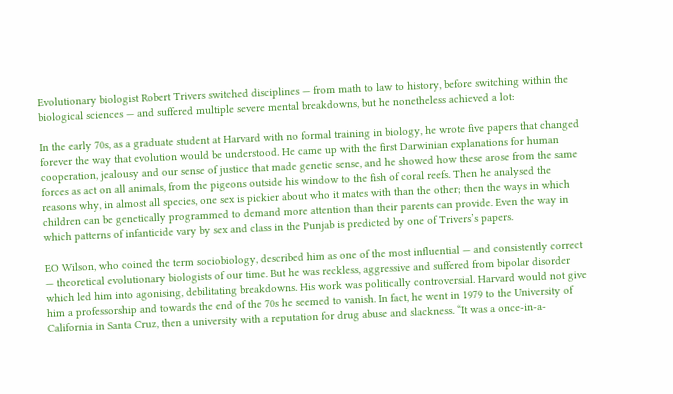Evolutionary biologist Robert Trivers switched disciplines — from math to law to history, before switching within the biological sciences — and suffered multiple severe mental breakdowns, but he nonetheless achieved a lot:

In the early 70s, as a graduate student at Harvard with no formal training in biology, he wrote five papers that changed forever the way that evolution would be understood. He came up with the first Darwinian explanations for human cooperation, jealousy and our sense of justice that made genetic sense, and he showed how these arose from the same forces as act on all animals, from the pigeons outside his window to the fish of coral reefs. Then he analysed the reasons why, in almost all species, one sex is pickier about who it mates with than the other; then the ways in which children can be genetically programmed to demand more attention than their parents can provide. Even the way in which patterns of infanticide vary by sex and class in the Punjab is predicted by one of Trivers’s papers.

EO Wilson, who coined the term sociobiology, described him as one of the most influential — and consistently correct — theoretical evolutionary biologists of our time. But he was reckless, aggressive and suffered from bipolar disorder which led him into agonising, debilitating breakdowns. His work was politically controversial. Harvard would not give him a professorship and towards the end of the 70s he seemed to vanish. In fact, he went in 1979 to the University of California in Santa Cruz, then a university with a reputation for drug abuse and slackness. “It was a once-in-a-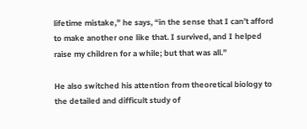lifetime mistake,” he says, “in the sense that I can’t afford to make another one like that. I survived, and I helped raise my children for a while; but that was all.”

He also switched his attention from theoretical biology to the detailed and difficult study of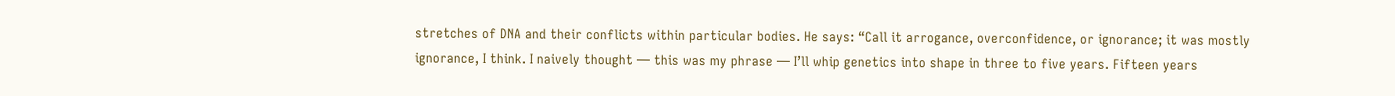stretches of DNA and their conflicts within particular bodies. He says: “Call it arrogance, overconfidence, or ignorance; it was mostly ignorance, I think. I naively thought — this was my phrase — I’ll whip genetics into shape in three to five years. Fifteen years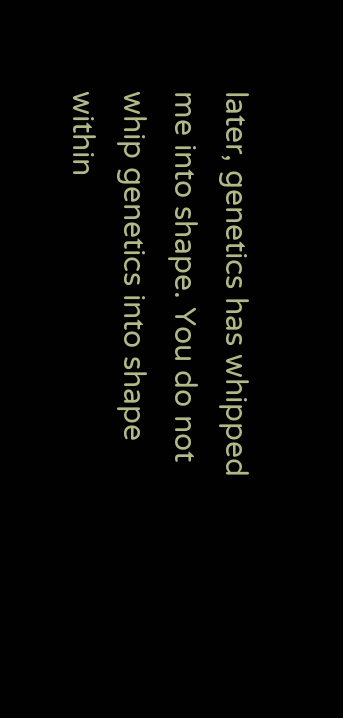later, genetics has whipped me into shape. You do not whip genetics into shape within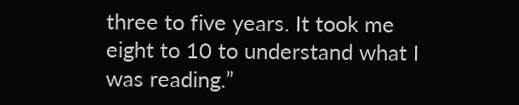three to five years. It took me eight to 10 to understand what I was reading.”